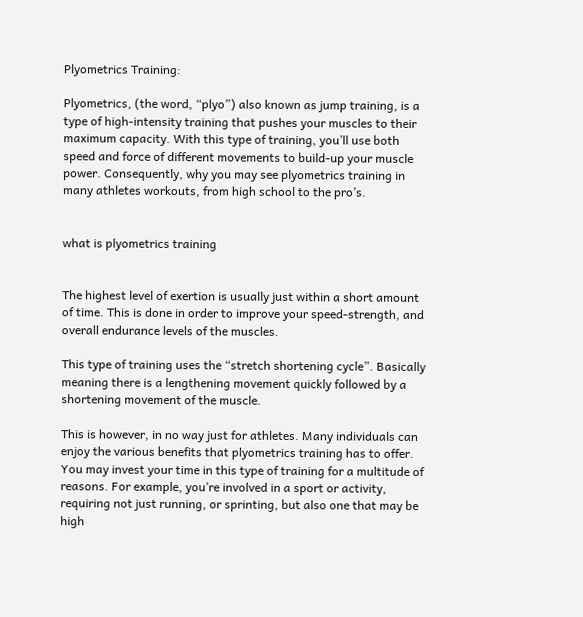Plyometrics Training:

Plyometrics, (the word, “plyo”) also known as jump training, is a type of high-intensity training that pushes your muscles to their maximum capacity. With this type of training, you’ll use both speed and force of different movements to build-up your muscle power. Consequently, why you may see plyometrics training in many athletes workouts, from high school to the pro’s.


what is plyometrics training


The highest level of exertion is usually just within a short amount of time. This is done in order to improve your speed-strength, and overall endurance levels of the muscles.

This type of training uses the “stretch shortening cycle”. Basically meaning there is a lengthening movement quickly followed by a shortening movement of the muscle.

This is however, in no way just for athletes. Many individuals can enjoy the various benefits that plyometrics training has to offer. You may invest your time in this type of training for a multitude of reasons. For example, you’re involved in a sport or activity, requiring not just running, or sprinting, but also one that may be high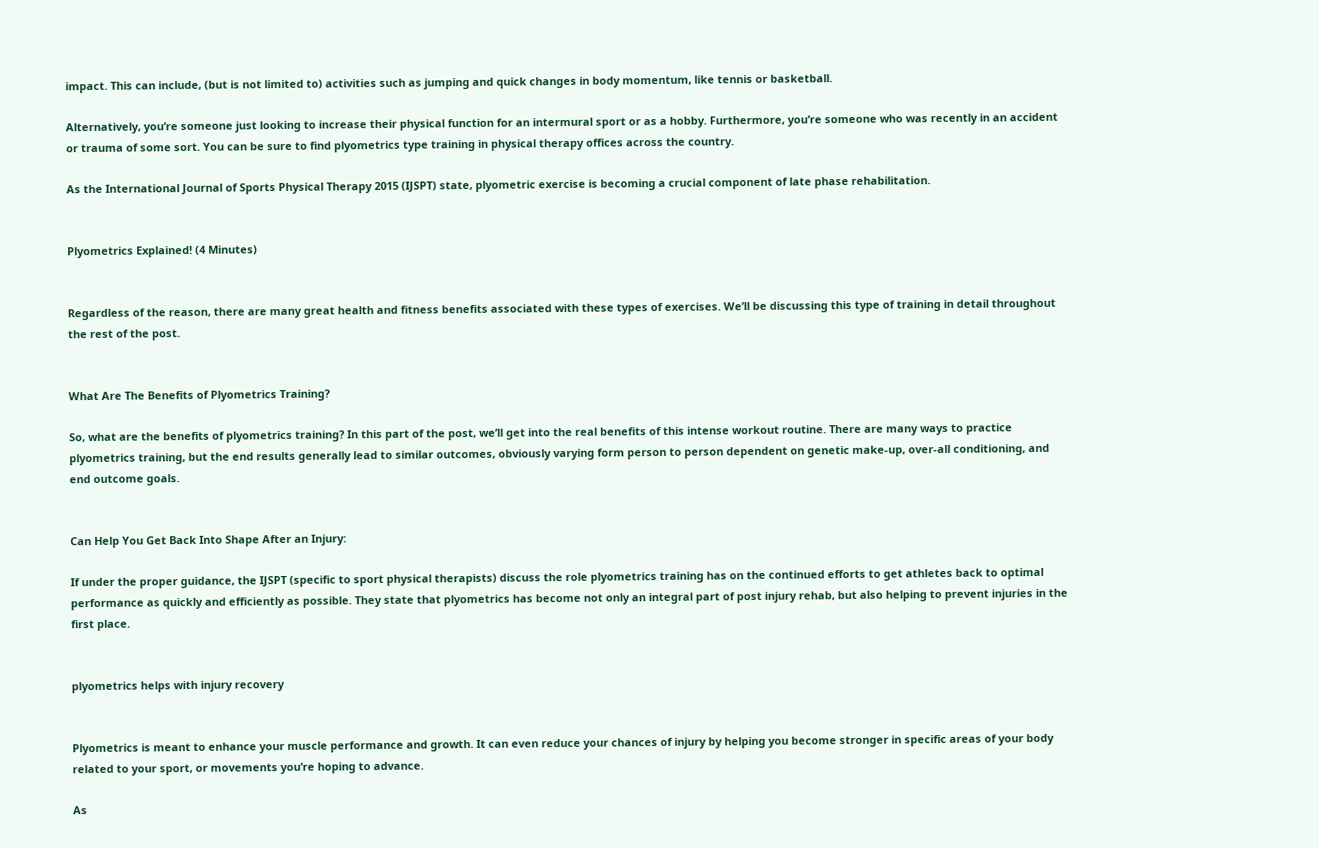impact. This can include, (but is not limited to) activities such as jumping and quick changes in body momentum, like tennis or basketball.

Alternatively, you’re someone just looking to increase their physical function for an intermural sport or as a hobby. Furthermore, you’re someone who was recently in an accident or trauma of some sort. You can be sure to find plyometrics type training in physical therapy offices across the country.

As the International Journal of Sports Physical Therapy 2015 (IJSPT) state, plyometric exercise is becoming a crucial component of late phase rehabilitation.


Plyometrics Explained! (4 Minutes)


Regardless of the reason, there are many great health and fitness benefits associated with these types of exercises. We’ll be discussing this type of training in detail throughout the rest of the post.


What Are The Benefits of Plyometrics Training?

So, what are the benefits of plyometrics training? In this part of the post, we’ll get into the real benefits of this intense workout routine. There are many ways to practice plyometrics training, but the end results generally lead to similar outcomes, obviously varying form person to person dependent on genetic make-up, over-all conditioning, and end outcome goals.


Can Help You Get Back Into Shape After an Injury:

If under the proper guidance, the IJSPT (specific to sport physical therapists) discuss the role plyometrics training has on the continued efforts to get athletes back to optimal performance as quickly and efficiently as possible. They state that plyometrics has become not only an integral part of post injury rehab, but also helping to prevent injuries in the first place.


plyometrics helps with injury recovery


Plyometrics is meant to enhance your muscle performance and growth. It can even reduce your chances of injury by helping you become stronger in specific areas of your body related to your sport, or movements you’re hoping to advance.

As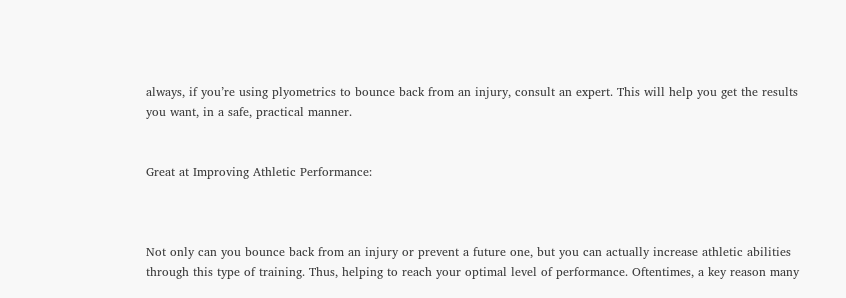always, if you’re using plyometrics to bounce back from an injury, consult an expert. This will help you get the results you want, in a safe, practical manner.


Great at Improving Athletic Performance:



Not only can you bounce back from an injury or prevent a future one, but you can actually increase athletic abilities through this type of training. Thus, helping to reach your optimal level of performance. Oftentimes, a key reason many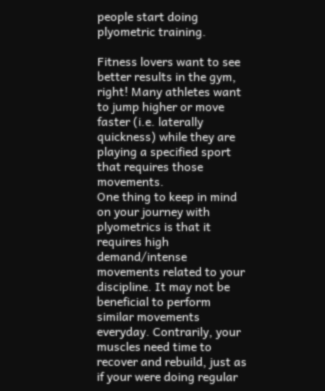people start doing plyometric training.

Fitness lovers want to see better results in the gym, right! Many athletes want to jump higher or move faster (i.e. laterally quickness) while they are playing a specified sport that requires those movements.
One thing to keep in mind on your journey with plyometrics is that it requires high demand/intense movements related to your discipline. It may not be beneficial to perform similar movements everyday. Contrarily, your muscles need time to recover and rebuild, just as if your were doing regular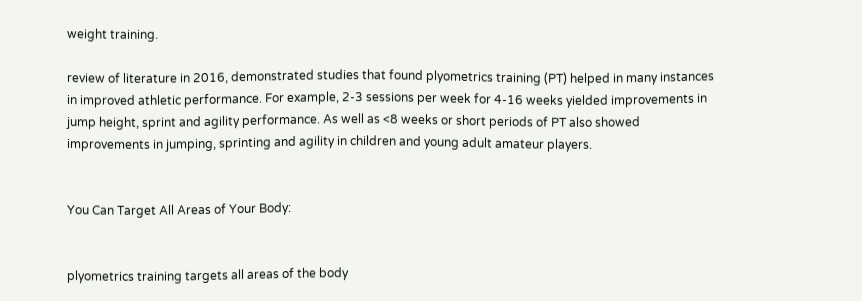weight training.

review of literature in 2016, demonstrated studies that found plyometrics training (PT) helped in many instances in improved athletic performance. For example, 2-3 sessions per week for 4-16 weeks yielded improvements in jump height, sprint and agility performance. As well as <8 weeks or short periods of PT also showed improvements in jumping, sprinting and agility in children and young adult amateur players.


You Can Target All Areas of Your Body:


plyometrics training targets all areas of the body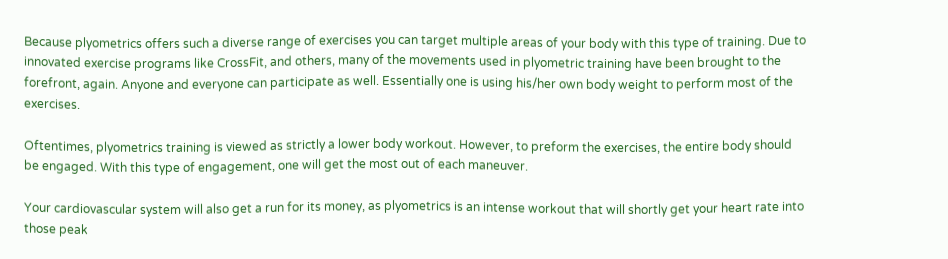Because plyometrics offers such a diverse range of exercises you can target multiple areas of your body with this type of training. Due to innovated exercise programs like CrossFit, and others, many of the movements used in plyometric training have been brought to the forefront, again. Anyone and everyone can participate as well. Essentially one is using his/her own body weight to perform most of the exercises.

Oftentimes, plyometrics training is viewed as strictly a lower body workout. However, to preform the exercises, the entire body should be engaged. With this type of engagement, one will get the most out of each maneuver.

Your cardiovascular system will also get a run for its money, as plyometrics is an intense workout that will shortly get your heart rate into those peak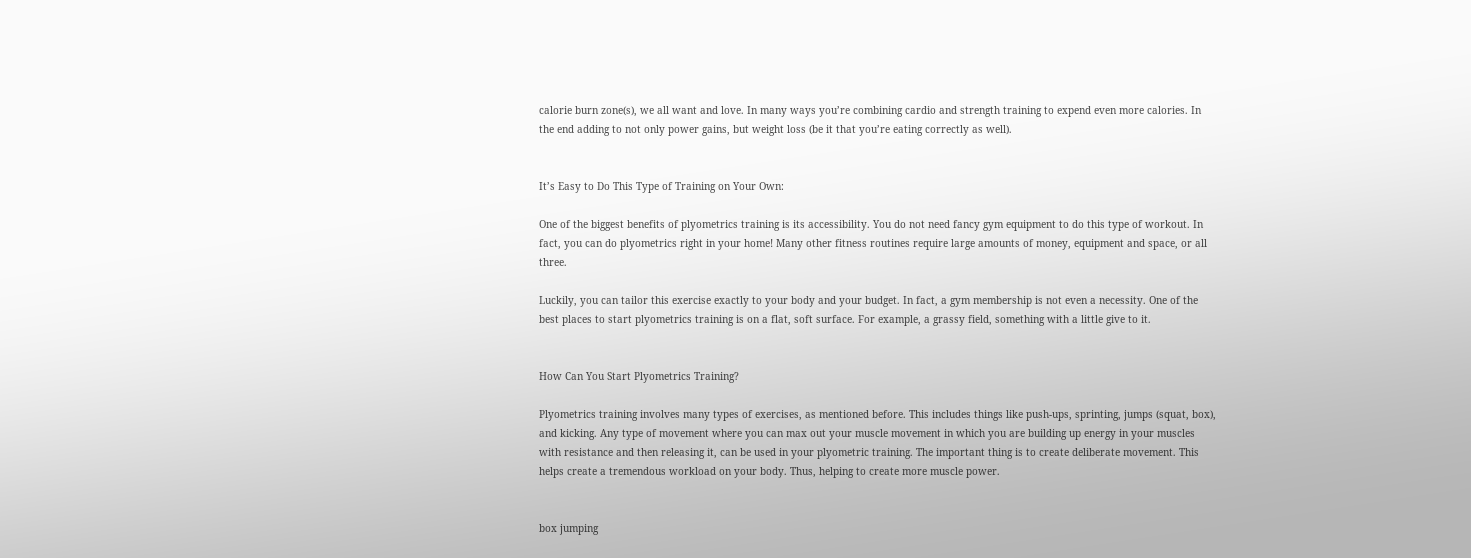calorie burn zone(s), we all want and love. In many ways you’re combining cardio and strength training to expend even more calories. In the end adding to not only power gains, but weight loss (be it that you’re eating correctly as well).


It’s Easy to Do This Type of Training on Your Own:

One of the biggest benefits of plyometrics training is its accessibility. You do not need fancy gym equipment to do this type of workout. In fact, you can do plyometrics right in your home! Many other fitness routines require large amounts of money, equipment and space, or all three.

Luckily, you can tailor this exercise exactly to your body and your budget. In fact, a gym membership is not even a necessity. One of the best places to start plyometrics training is on a flat, soft surface. For example, a grassy field, something with a little give to it.


How Can You Start Plyometrics Training?

Plyometrics training involves many types of exercises, as mentioned before. This includes things like push-ups, sprinting, jumps (squat, box), and kicking. Any type of movement where you can max out your muscle movement in which you are building up energy in your muscles with resistance and then releasing it, can be used in your plyometric training. The important thing is to create deliberate movement. This helps create a tremendous workload on your body. Thus, helping to create more muscle power.


box jumping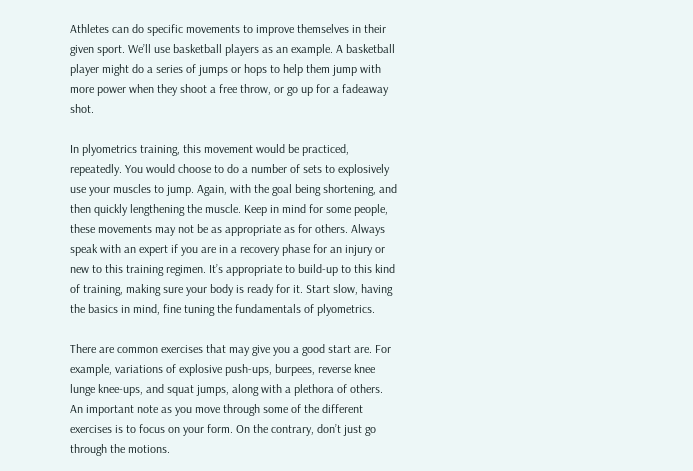Athletes can do specific movements to improve themselves in their given sport. We’ll use basketball players as an example. A basketball player might do a series of jumps or hops to help them jump with more power when they shoot a free throw, or go up for a fadeaway shot.

In plyometrics training, this movement would be practiced, repeatedly. You would choose to do a number of sets to explosively use your muscles to jump. Again, with the goal being shortening, and then quickly lengthening the muscle. Keep in mind for some people, these movements may not be as appropriate as for others. Always speak with an expert if you are in a recovery phase for an injury or new to this training regimen. It’s appropriate to build-up to this kind of training, making sure your body is ready for it. Start slow, having the basics in mind, fine tuning the fundamentals of plyometrics.

There are common exercises that may give you a good start are. For example, variations of explosive push-ups, burpees, reverse knee lunge knee-ups, and squat jumps, along with a plethora of others. An important note as you move through some of the different exercises is to focus on your form. On the contrary, don’t just go through the motions.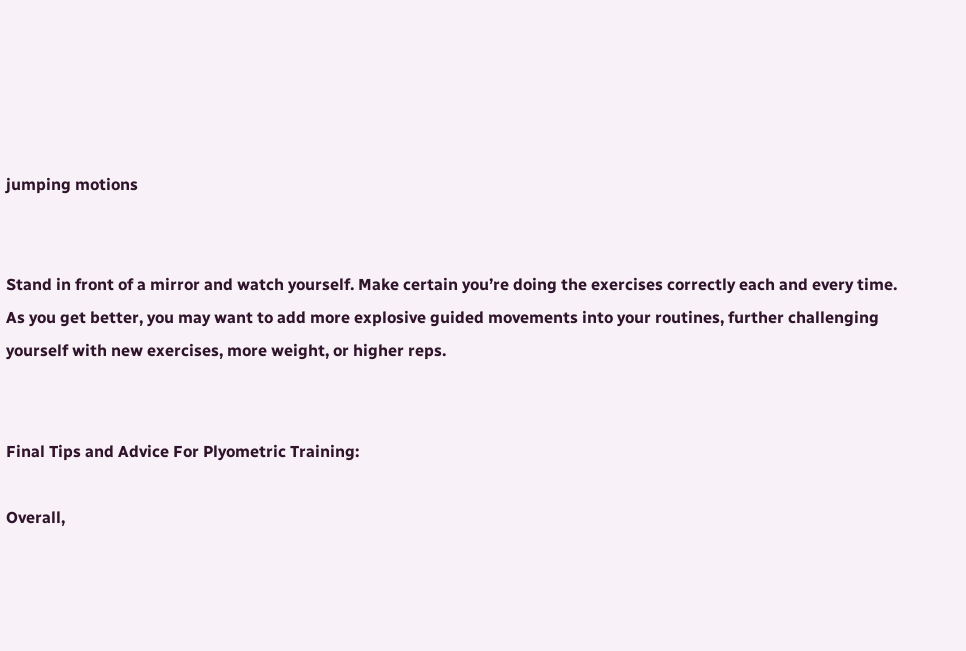jumping motions


Stand in front of a mirror and watch yourself. Make certain you’re doing the exercises correctly each and every time. As you get better, you may want to add more explosive guided movements into your routines, further challenging yourself with new exercises, more weight, or higher reps.


Final Tips and Advice For Plyometric Training:

Overall,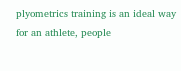plyometrics training is an ideal way for an athlete, people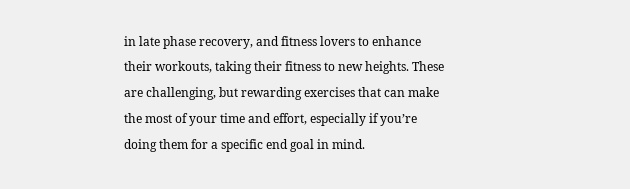in late phase recovery, and fitness lovers to enhance their workouts, taking their fitness to new heights. These are challenging, but rewarding exercises that can make the most of your time and effort, especially if you’re doing them for a specific end goal in mind.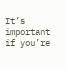It’s important if you’re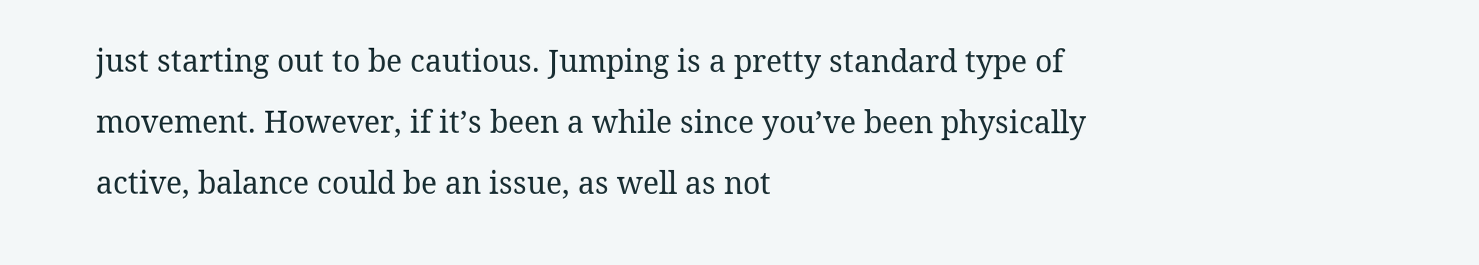just starting out to be cautious. Jumping is a pretty standard type of movement. However, if it’s been a while since you’ve been physically active, balance could be an issue, as well as not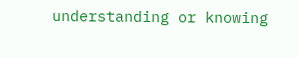understanding or knowing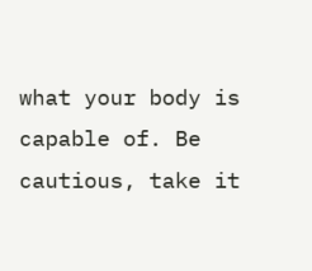what your body is capable of. Be cautious, take it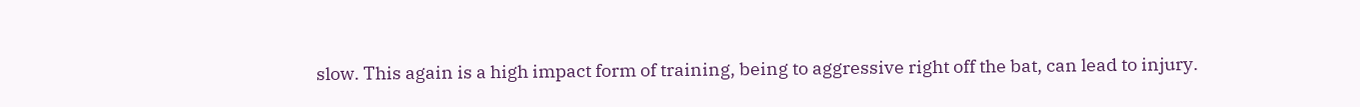slow. This again is a high impact form of training, being to aggressive right off the bat, can lead to injury.